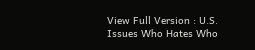View Full Version : U.S. Issues Who Hates Who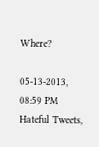Where?

05-13-2013, 08:59 PM
Hateful Tweets,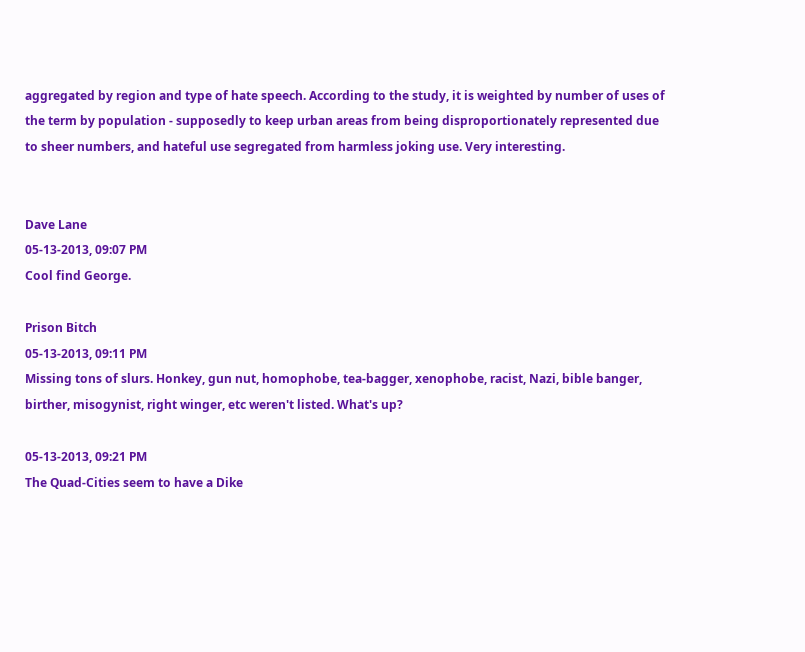aggregated by region and type of hate speech. According to the study, it is weighted by number of uses of the term by population - supposedly to keep urban areas from being disproportionately represented due to sheer numbers, and hateful use segregated from harmless joking use. Very interesting.


Dave Lane
05-13-2013, 09:07 PM
Cool find George.

Prison Bitch
05-13-2013, 09:11 PM
Missing tons of slurs. Honkey, gun nut, homophobe, tea-bagger, xenophobe, racist, Nazi, bible banger, birther, misogynist, right winger, etc weren't listed. What's up?

05-13-2013, 09:21 PM
The Quad-Cities seem to have a Dike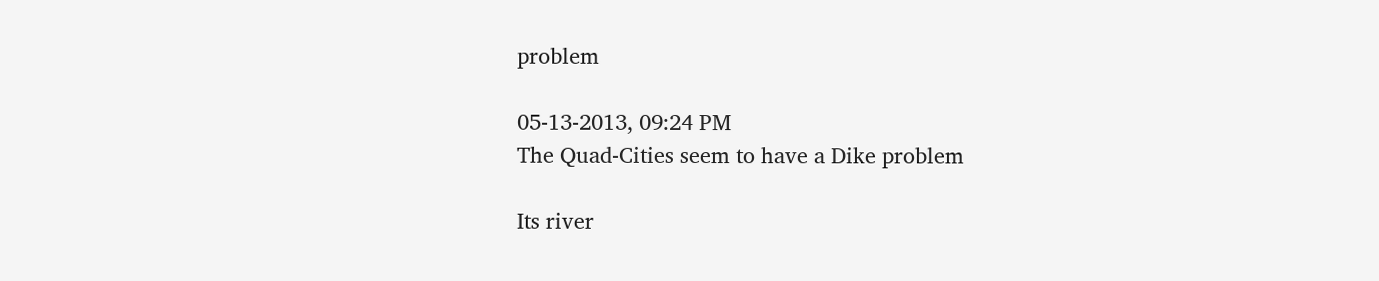problem

05-13-2013, 09:24 PM
The Quad-Cities seem to have a Dike problem

Its river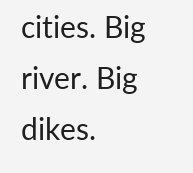cities. Big river. Big dikes.